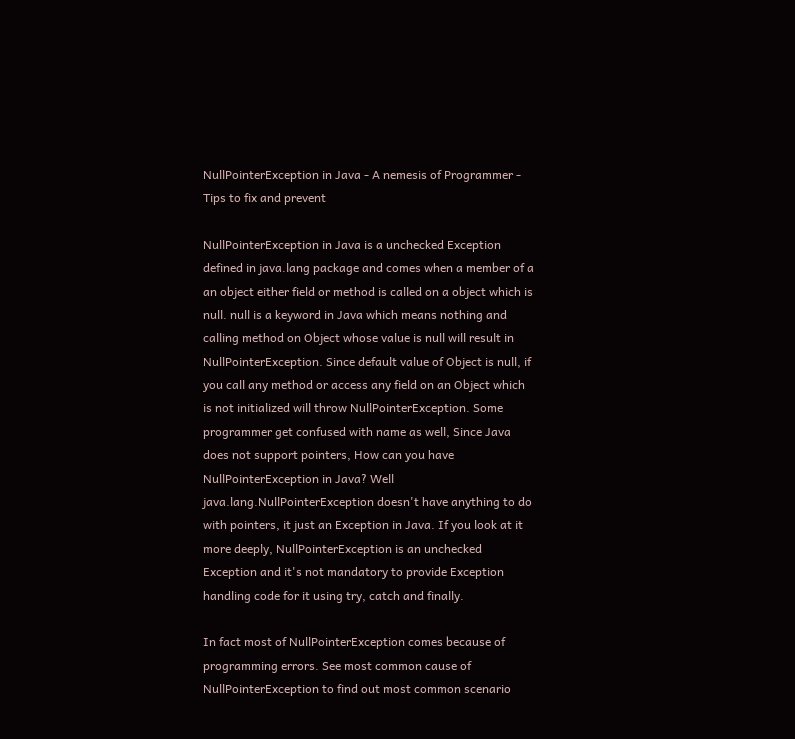NullPointerException in Java - A nemesis of Programmer - Tips to fix and prevent

NullPointerException in Java is a unchecked Exception defined in java.lang package and comes when a member of a an object either field or method is called on a object which is null. null is a keyword in Java which means nothing and calling method on Object whose value is null will result in NullPointerException. Since default value of Object is null, if you call any method or access any field on an Object which is not initialized will throw NullPointerException. Some programmer get confused with name as well, Since Java does not support pointers, How can you have NullPointerException in Java? Well java.lang.NullPointerException doesn't have anything to do with pointers, it just an Exception in Java. If you look at it more deeply, NullPointerException is an unchecked Exception and it's not mandatory to provide Exception handling code for it using try, catch and finally.

In fact most of NullPointerException comes because of programming errors. See most common cause of NullPointerException to find out most common scenario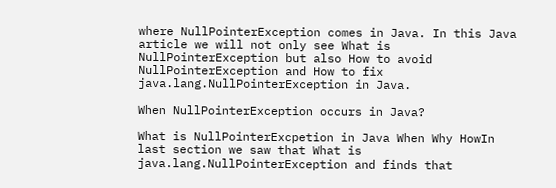where NullPointerException comes in Java. In this Java article we will not only see What is NullPointerException but also How to avoid NullPointerException and How to fix java.lang.NullPointerException in Java.

When NullPointerException occurs in Java?

What is NullPointerExcpetion in Java When Why HowIn last section we saw that What is java.lang.NullPointerException and finds that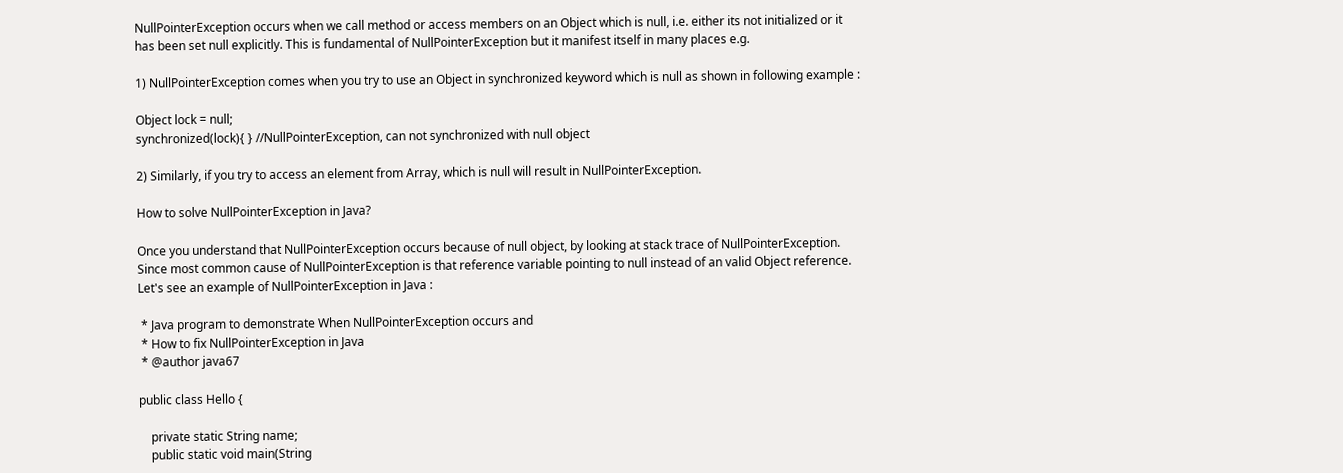NullPointerException occurs when we call method or access members on an Object which is null, i.e. either its not initialized or it has been set null explicitly. This is fundamental of NullPointerException but it manifest itself in many places e.g.

1) NullPointerException comes when you try to use an Object in synchronized keyword which is null as shown in following example :

Object lock = null;
synchronized(lock){ } //NullPointerException, can not synchronized with null object

2) Similarly, if you try to access an element from Array, which is null will result in NullPointerException.

How to solve NullPointerException in Java?

Once you understand that NullPointerException occurs because of null object, by looking at stack trace of NullPointerException. Since most common cause of NullPointerException is that reference variable pointing to null instead of an valid Object reference. Let's see an example of NullPointerException in Java :

 * Java program to demonstrate When NullPointerException occurs and
 * How to fix NullPointerException in Java
 * @author java67

public class Hello {

    private static String name;
    public static void main(String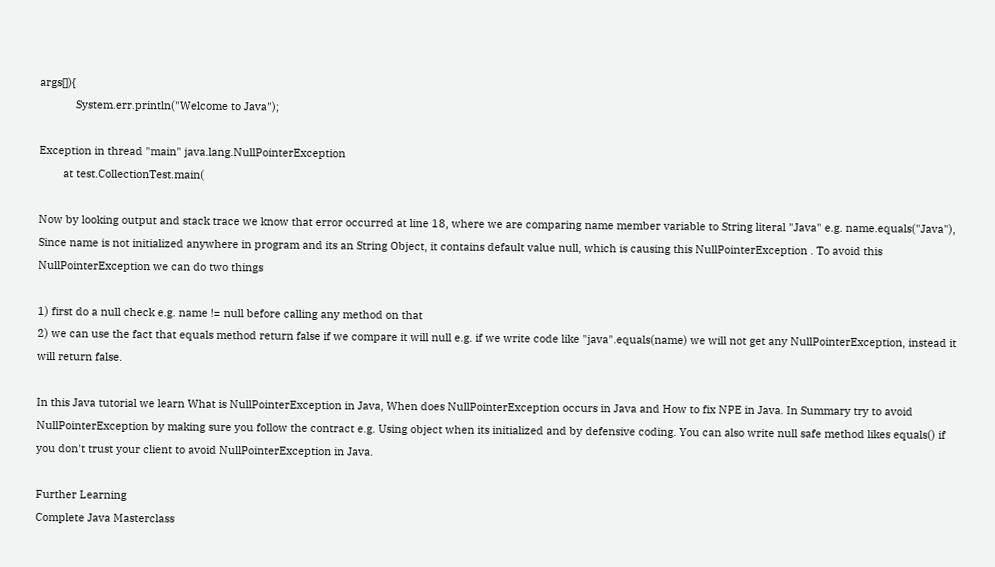args[]){
            System.err.println("Welcome to Java");

Exception in thread "main" java.lang.NullPointerException
        at test.CollectionTest.main(

Now by looking output and stack trace we know that error occurred at line 18, where we are comparing name member variable to String literal "Java" e.g. name.equals("Java"), Since name is not initialized anywhere in program and its an String Object, it contains default value null, which is causing this NullPointerException . To avoid this NullPointerException we can do two things

1) first do a null check e.g. name != null before calling any method on that
2) we can use the fact that equals method return false if we compare it will null e.g. if we write code like "java".equals(name) we will not get any NullPointerException, instead it will return false.

In this Java tutorial we learn What is NullPointerException in Java, When does NullPointerException occurs in Java and How to fix NPE in Java. In Summary try to avoid NullPointerException by making sure you follow the contract e.g. Using object when its initialized and by defensive coding. You can also write null safe method likes equals() if you don't trust your client to avoid NullPointerException in Java.

Further Learning
Complete Java Masterclass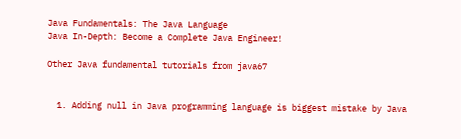Java Fundamentals: The Java Language
Java In-Depth: Become a Complete Java Engineer!

Other Java fundamental tutorials from java67


  1. Adding null in Java programming language is biggest mistake by Java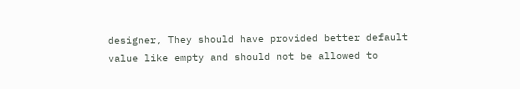designer, They should have provided better default value like empty and should not be allowed to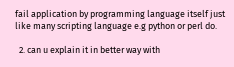fail application by programming language itself just like many scripting language e.g python or perl do.

  2. can u explain it in better way with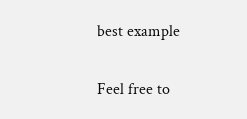best example


Feel free to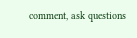comment, ask questions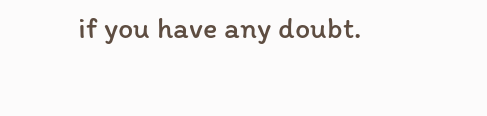if you have any doubt.